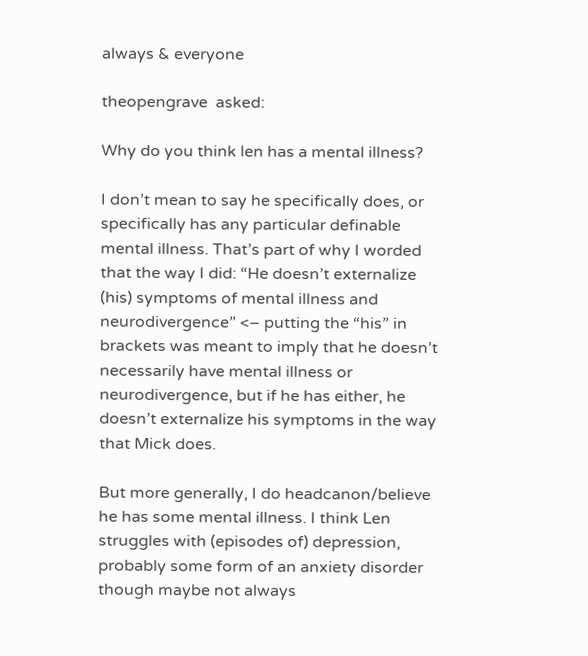always & everyone

theopengrave  asked:

Why do you think len has a mental illness?

I don’t mean to say he specifically does, or specifically has any particular definable mental illness. That’s part of why I worded that the way I did: “He doesn’t externalize (his) symptoms of mental illness and neurodivergence” <– putting the “his” in brackets was meant to imply that he doesn’t necessarily have mental illness or neurodivergence, but if he has either, he doesn’t externalize his symptoms in the way that Mick does.

But more generally, I do headcanon/believe he has some mental illness. I think Len struggles with (episodes of) depression, probably some form of an anxiety disorder though maybe not always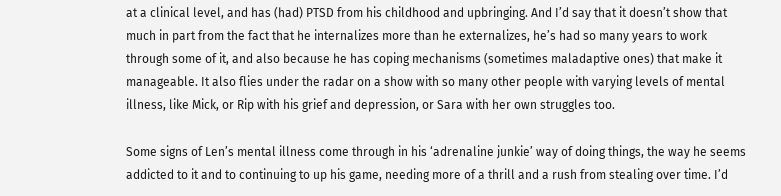at a clinical level, and has (had) PTSD from his childhood and upbringing. And I’d say that it doesn’t show that much in part from the fact that he internalizes more than he externalizes, he’s had so many years to work through some of it, and also because he has coping mechanisms (sometimes maladaptive ones) that make it manageable. It also flies under the radar on a show with so many other people with varying levels of mental illness, like Mick, or Rip with his grief and depression, or Sara with her own struggles too.

Some signs of Len’s mental illness come through in his ‘adrenaline junkie’ way of doing things, the way he seems addicted to it and to continuing to up his game, needing more of a thrill and a rush from stealing over time. I’d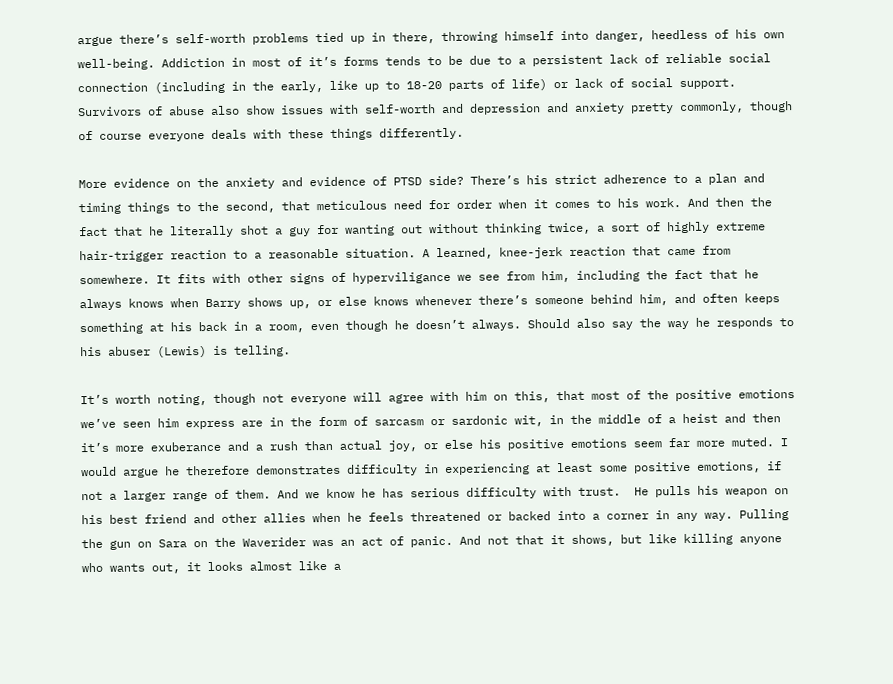argue there’s self-worth problems tied up in there, throwing himself into danger, heedless of his own well-being. Addiction in most of it’s forms tends to be due to a persistent lack of reliable social connection (including in the early, like up to 18-20 parts of life) or lack of social support. Survivors of abuse also show issues with self-worth and depression and anxiety pretty commonly, though of course everyone deals with these things differently.

More evidence on the anxiety and evidence of PTSD side? There’s his strict adherence to a plan and timing things to the second, that meticulous need for order when it comes to his work. And then the fact that he literally shot a guy for wanting out without thinking twice, a sort of highly extreme hair-trigger reaction to a reasonable situation. A learned, knee-jerk reaction that came from somewhere. It fits with other signs of hyperviligance we see from him, including the fact that he always knows when Barry shows up, or else knows whenever there’s someone behind him, and often keeps something at his back in a room, even though he doesn’t always. Should also say the way he responds to his abuser (Lewis) is telling.

It’s worth noting, though not everyone will agree with him on this, that most of the positive emotions we’ve seen him express are in the form of sarcasm or sardonic wit, in the middle of a heist and then it’s more exuberance and a rush than actual joy, or else his positive emotions seem far more muted. I would argue he therefore demonstrates difficulty in experiencing at least some positive emotions, if not a larger range of them. And we know he has serious difficulty with trust.  He pulls his weapon on his best friend and other allies when he feels threatened or backed into a corner in any way. Pulling the gun on Sara on the Waverider was an act of panic. And not that it shows, but like killing anyone who wants out, it looks almost like a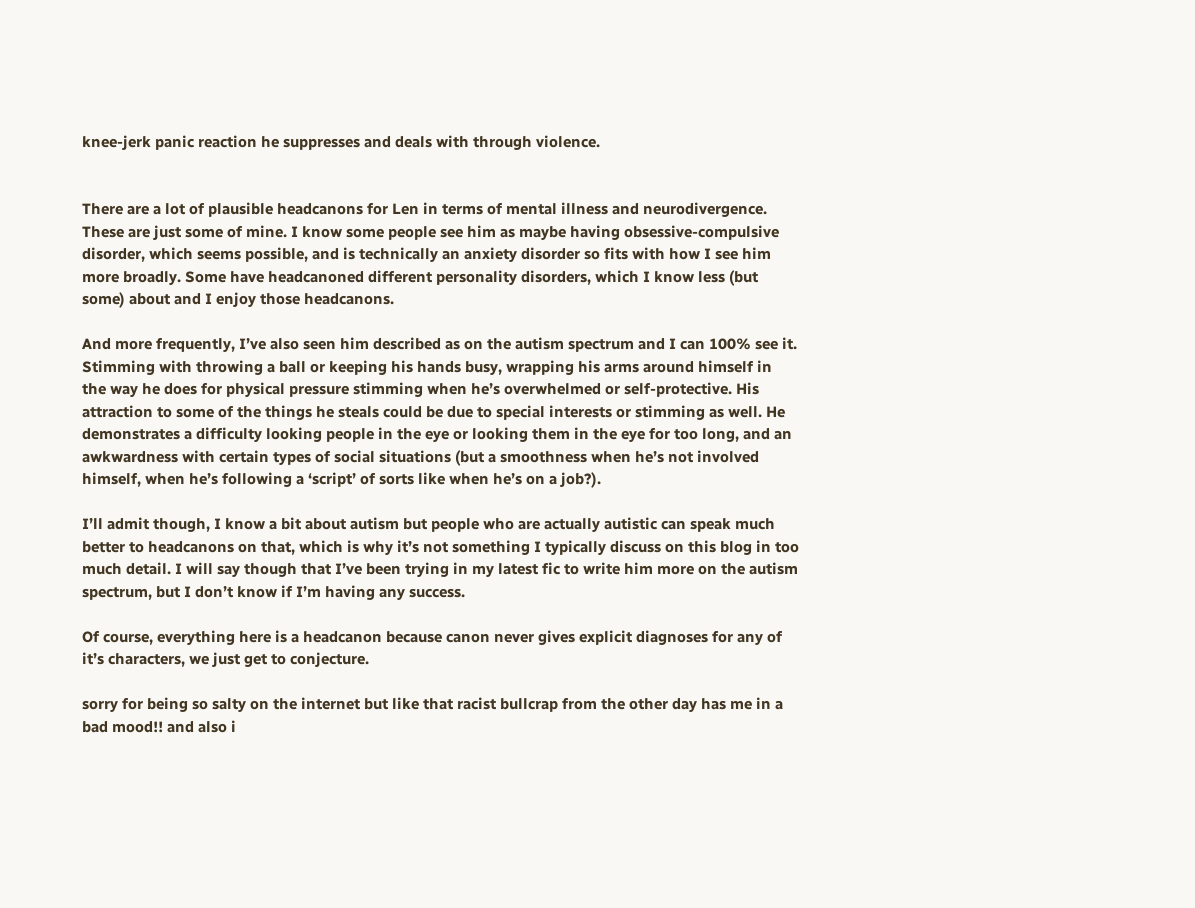knee-jerk panic reaction he suppresses and deals with through violence.


There are a lot of plausible headcanons for Len in terms of mental illness and neurodivergence. These are just some of mine. I know some people see him as maybe having obsessive-compulsive disorder, which seems possible, and is technically an anxiety disorder so fits with how I see him more broadly. Some have headcanoned different personality disorders, which I know less (but some) about and I enjoy those headcanons.

And more frequently, I’ve also seen him described as on the autism spectrum and I can 100% see it. Stimming with throwing a ball or keeping his hands busy, wrapping his arms around himself in the way he does for physical pressure stimming when he’s overwhelmed or self-protective. His attraction to some of the things he steals could be due to special interests or stimming as well. He demonstrates a difficulty looking people in the eye or looking them in the eye for too long, and an awkwardness with certain types of social situations (but a smoothness when he’s not involved himself, when he’s following a ‘script’ of sorts like when he’s on a job?).

I’ll admit though, I know a bit about autism but people who are actually autistic can speak much better to headcanons on that, which is why it’s not something I typically discuss on this blog in too much detail. I will say though that I’ve been trying in my latest fic to write him more on the autism spectrum, but I don’t know if I’m having any success.

Of course, everything here is a headcanon because canon never gives explicit diagnoses for any of it’s characters, we just get to conjecture.

sorry for being so salty on the internet but like that racist bullcrap from the other day has me in a bad mood!! and also i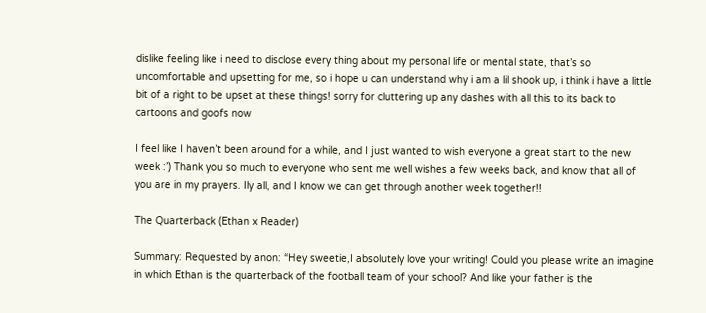dislike feeling like i need to disclose every thing about my personal life or mental state, that’s so uncomfortable and upsetting for me, so i hope u can understand why i am a lil shook up, i think i have a little bit of a right to be upset at these things! sorry for cluttering up any dashes with all this to its back to cartoons and goofs now

I feel like I haven’t been around for a while, and I just wanted to wish everyone a great start to the new week :’) Thank you so much to everyone who sent me well wishes a few weeks back, and know that all of you are in my prayers. Ily all, and I know we can get through another week together!!

The Quarterback (Ethan x Reader)

Summary: Requested by anon: “Hey sweetie,I absolutely love your writing! Could you please write an imagine in which Ethan is the quarterback of the football team of your school? And like your father is the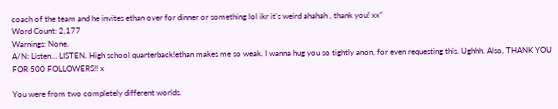coach of the team and he invites ethan over for dinner or something lol ikr it’s weird ahahah , thank you! xx”
Word Count: 2,177
Warnings: None.
A/N: Listen… LISTEN. High school quarterback!ethan makes me so weak. I wanna hug you so tightly anon, for even requesting this. Ughhh. Also, THANK YOU FOR 500 FOLLOWERS!! x

You were from two completely different worlds.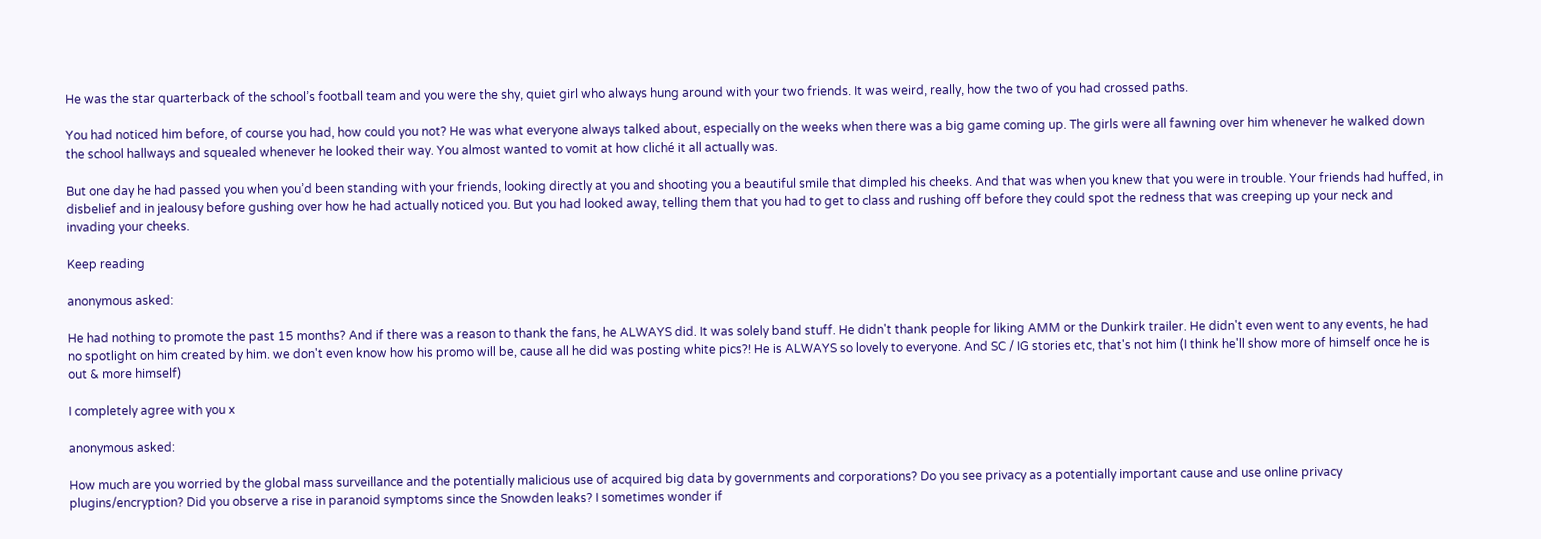He was the star quarterback of the school’s football team and you were the shy, quiet girl who always hung around with your two friends. It was weird, really, how the two of you had crossed paths.

You had noticed him before, of course you had, how could you not? He was what everyone always talked about, especially on the weeks when there was a big game coming up. The girls were all fawning over him whenever he walked down the school hallways and squealed whenever he looked their way. You almost wanted to vomit at how cliché it all actually was.

But one day he had passed you when you’d been standing with your friends, looking directly at you and shooting you a beautiful smile that dimpled his cheeks. And that was when you knew that you were in trouble. Your friends had huffed, in disbelief and in jealousy before gushing over how he had actually noticed you. But you had looked away, telling them that you had to get to class and rushing off before they could spot the redness that was creeping up your neck and invading your cheeks.

Keep reading

anonymous asked:

He had nothing to promote the past 15 months? And if there was a reason to thank the fans, he ALWAYS did. It was solely band stuff. He didn't thank people for liking AMM or the Dunkirk trailer. He didn't even went to any events, he had no spotlight on him created by him. we don't even know how his promo will be, cause all he did was posting white pics?! He is ALWAYS so lovely to everyone. And SC / IG stories etc, that's not him (I think he'll show more of himself once he is out & more himself)

I completely agree with you x

anonymous asked:

How much are you worried by the global mass surveillance and the potentially malicious use of acquired big data by governments and corporations? Do you see privacy as a potentially important cause and use online privacy plugins/encryption? Did you observe a rise in paranoid symptoms since the Snowden leaks? I sometimes wonder if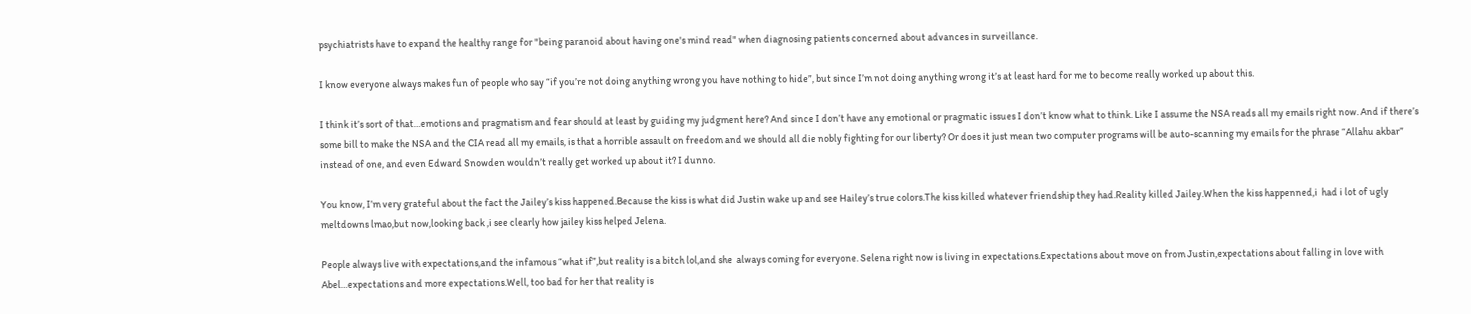psychiatrists have to expand the healthy range for "being paranoid about having one's mind read" when diagnosing patients concerned about advances in surveillance.

I know everyone always makes fun of people who say “if you’re not doing anything wrong you have nothing to hide”, but since I’m not doing anything wrong it’s at least hard for me to become really worked up about this.

I think it’s sort of that…emotions and pragmatism and fear should at least by guiding my judgment here? And since I don’t have any emotional or pragmatic issues I don’t know what to think. Like I assume the NSA reads all my emails right now. And if there’s some bill to make the NSA and the CIA read all my emails, is that a horrible assault on freedom and we should all die nobly fighting for our liberty? Or does it just mean two computer programs will be auto-scanning my emails for the phrase “Allahu akbar” instead of one, and even Edward Snowden wouldn’t really get worked up about it? I dunno.

You know, I’m very grateful about the fact the Jailey’s kiss happened.Because the kiss is what did Justin wake up and see Hailey’s true colors.The kiss killed whatever friendship they had.Reality killed Jailey.When the kiss happenned,i  had i lot of ugly meltdowns lmao,but now,looking back ,i see clearly how jailey kiss helped Jelena.

People always live with expectations,and the infamous “what if”,but reality is a bitch lol,and she  always coming for everyone. Selena right now is living in expectations.Expectations about move on from Justin,expectations about falling in love with Abel…expectations and more expectations.Well, too bad for her that reality is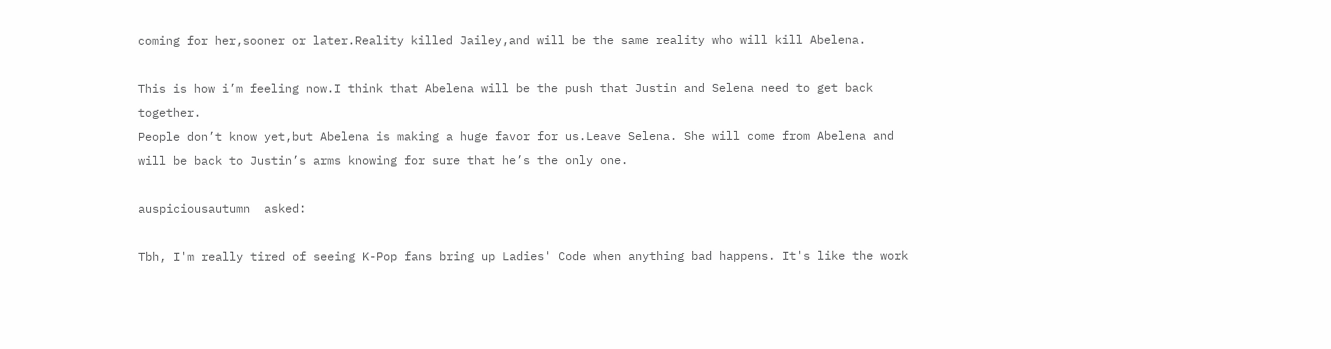coming for her,sooner or later.Reality killed Jailey,and will be the same reality who will kill Abelena.

This is how i’m feeling now.I think that Abelena will be the push that Justin and Selena need to get back together.
People don’t know yet,but Abelena is making a huge favor for us.Leave Selena. She will come from Abelena and will be back to Justin’s arms knowing for sure that he’s the only one.

auspiciousautumn  asked:

Tbh, I'm really tired of seeing K-Pop fans bring up Ladies' Code when anything bad happens. It's like the work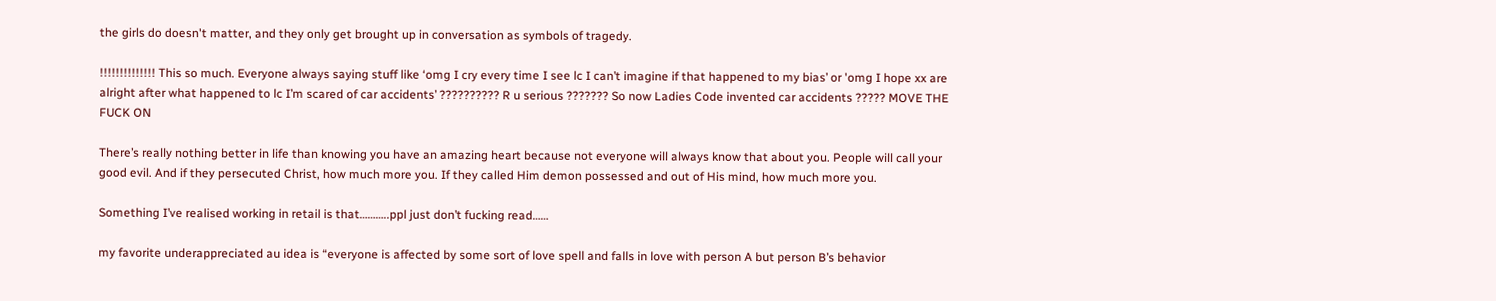the girls do doesn't matter, and they only get brought up in conversation as symbols of tragedy.

!!!!!!!!!!!!!! This so much. Everyone always saying stuff like ‘omg I cry every time I see lc I can’t imagine if that happened to my bias’ or 'omg I hope xx are alright after what happened to lc I’m scared of car accidents’ ?????????? R u serious ??????? So now Ladies Code invented car accidents ????? MOVE THE FUCK ON

There’s really nothing better in life than knowing you have an amazing heart because not everyone will always know that about you. People will call your good evil. And if they persecuted Christ, how much more you. If they called Him demon possessed and out of His mind, how much more you.

Something I’ve realised working in retail is that………..ppl just don’t fucking read……

my favorite underappreciated au idea is “everyone is affected by some sort of love spell and falls in love with person A but person B’s behavior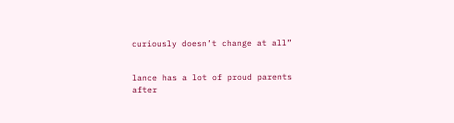curiously doesn’t change at all”


lance has a lot of proud parents after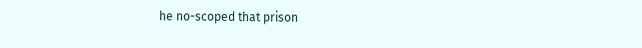he no-scoped that prison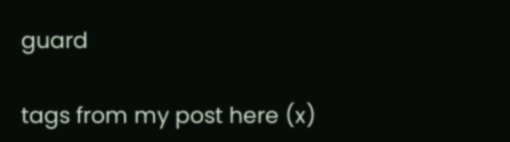guard

tags from my post here (x)